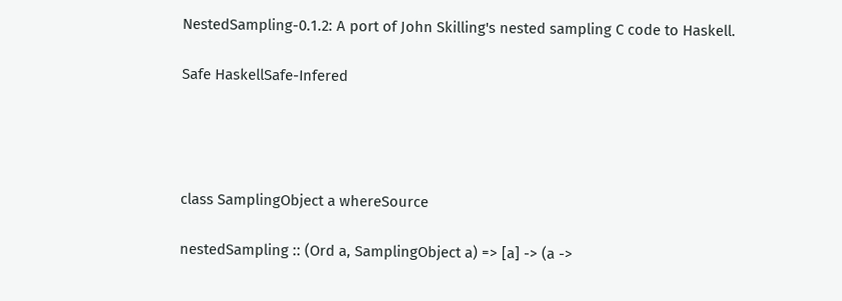NestedSampling-0.1.2: A port of John Skilling's nested sampling C code to Haskell.

Safe HaskellSafe-Infered




class SamplingObject a whereSource

nestedSampling :: (Ord a, SamplingObject a) => [a] -> (a ->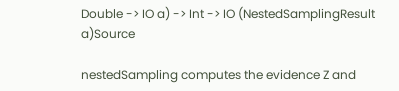Double -> IO a) -> Int -> IO (NestedSamplingResult a)Source

nestedSampling computes the evidence Z and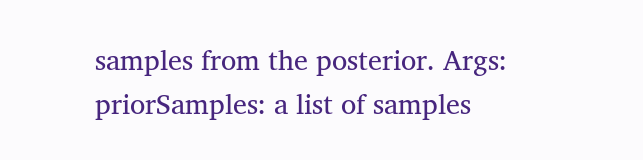samples from the posterior. Args: priorSamples: a list of samples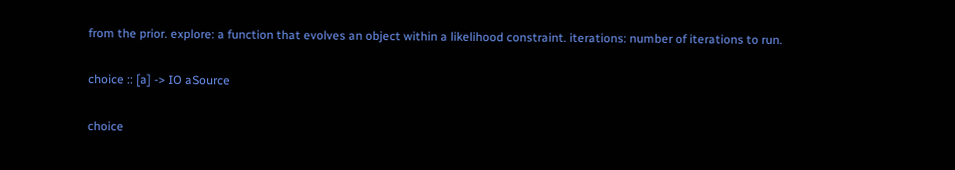from the prior. explore: a function that evolves an object within a likelihood constraint. iterations: number of iterations to run.

choice :: [a] -> IO aSource

choice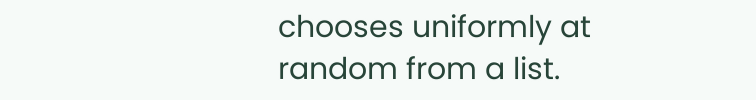chooses uniformly at random from a list.